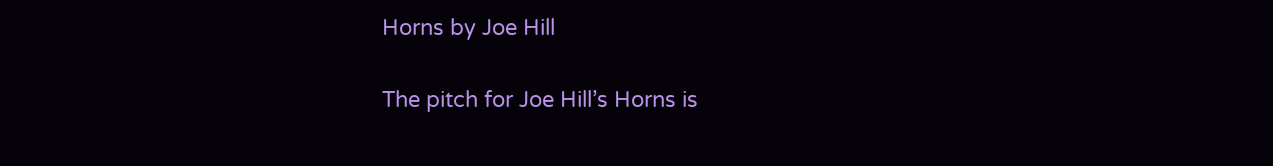Horns by Joe Hill


The pitch for Joe Hill’s Horns is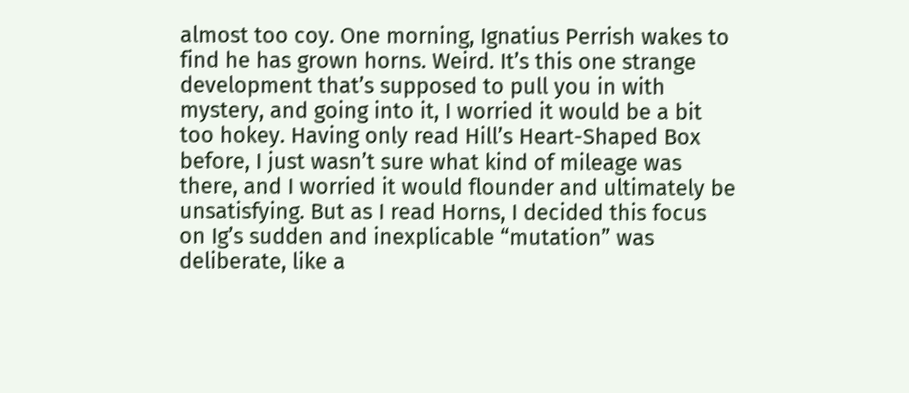almost too coy. One morning, Ignatius Perrish wakes to find he has grown horns. Weird. It’s this one strange development that’s supposed to pull you in with mystery, and going into it, I worried it would be a bit too hokey. Having only read Hill’s Heart-Shaped Box before, I just wasn’t sure what kind of mileage was there, and I worried it would flounder and ultimately be unsatisfying. But as I read Horns, I decided this focus on Ig’s sudden and inexplicable “mutation” was deliberate, like a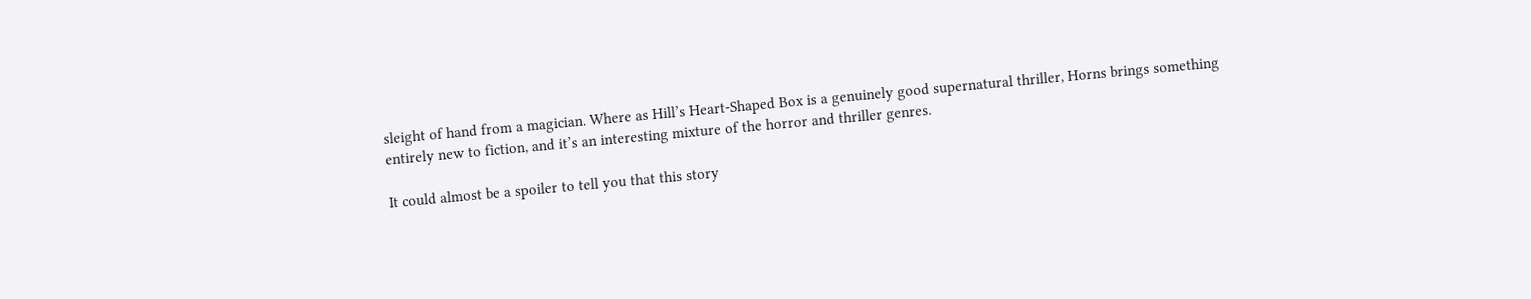sleight of hand from a magician. Where as Hill’s Heart-Shaped Box is a genuinely good supernatural thriller, Horns brings something entirely new to fiction, and it’s an interesting mixture of the horror and thriller genres.

It could almost be a spoiler to tell you that this story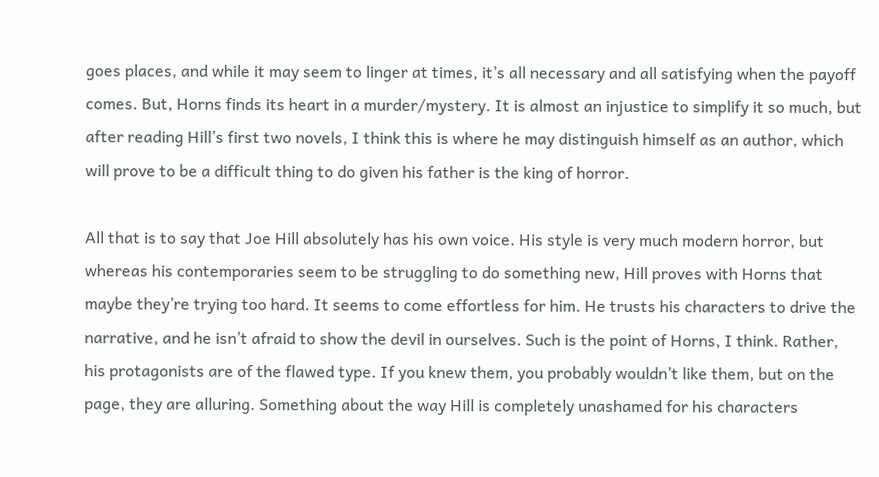goes places, and while it may seem to linger at times, it’s all necessary and all satisfying when the payoff comes. But, Horns finds its heart in a murder/mystery. It is almost an injustice to simplify it so much, but after reading Hill’s first two novels, I think this is where he may distinguish himself as an author, which will prove to be a difficult thing to do given his father is the king of horror.

All that is to say that Joe Hill absolutely has his own voice. His style is very much modern horror, but whereas his contemporaries seem to be struggling to do something new, Hill proves with Horns that maybe they’re trying too hard. It seems to come effortless for him. He trusts his characters to drive the narrative, and he isn’t afraid to show the devil in ourselves. Such is the point of Horns, I think. Rather, his protagonists are of the flawed type. If you knew them, you probably wouldn’t like them, but on the page, they are alluring. Something about the way Hill is completely unashamed for his characters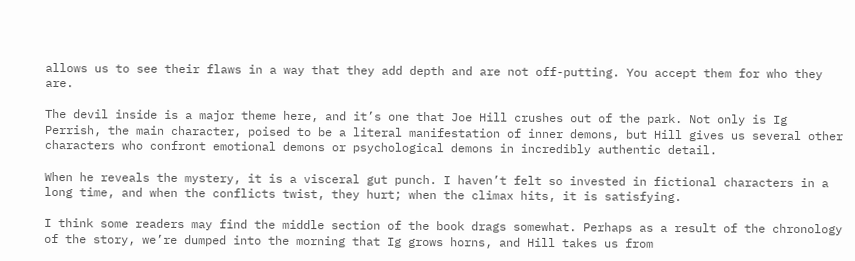allows us to see their flaws in a way that they add depth and are not off-putting. You accept them for who they are.

The devil inside is a major theme here, and it’s one that Joe Hill crushes out of the park. Not only is Ig Perrish, the main character, poised to be a literal manifestation of inner demons, but Hill gives us several other characters who confront emotional demons or psychological demons in incredibly authentic detail.

When he reveals the mystery, it is a visceral gut punch. I haven’t felt so invested in fictional characters in a long time, and when the conflicts twist, they hurt; when the climax hits, it is satisfying.

I think some readers may find the middle section of the book drags somewhat. Perhaps as a result of the chronology of the story, we’re dumped into the morning that Ig grows horns, and Hill takes us from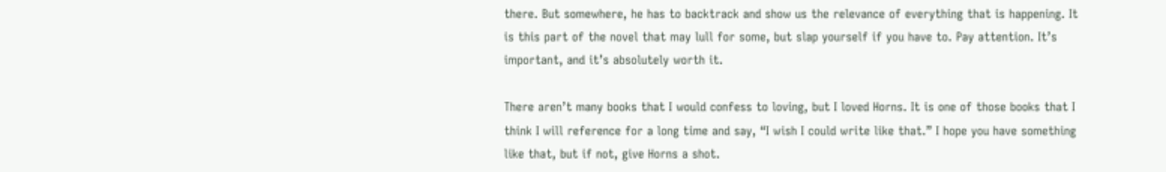there. But somewhere, he has to backtrack and show us the relevance of everything that is happening. It is this part of the novel that may lull for some, but slap yourself if you have to. Pay attention. It’s important, and it’s absolutely worth it.

There aren’t many books that I would confess to loving, but I loved Horns. It is one of those books that I think I will reference for a long time and say, “I wish I could write like that.” I hope you have something like that, but if not, give Horns a shot.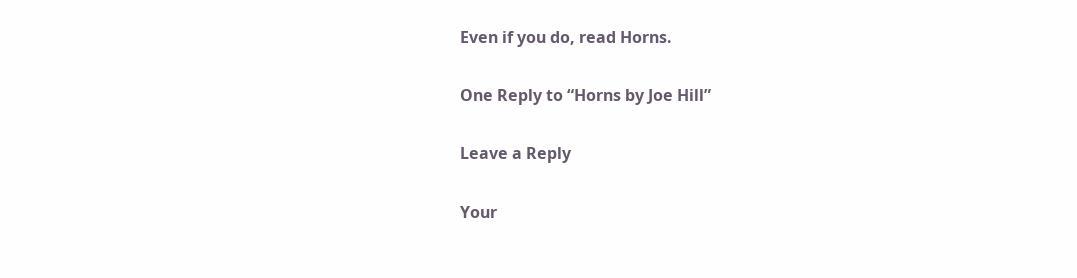Even if you do, read Horns.

One Reply to “Horns by Joe Hill”

Leave a Reply

Your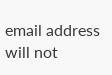email address will not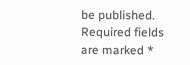be published. Required fields are marked *